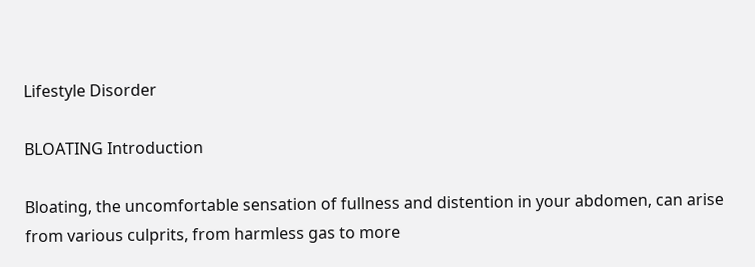Lifestyle Disorder

BLOATING Introduction

Bloating, the uncomfortable sensation of fullness and distention in your abdomen, can arise from various culprits, from harmless gas to more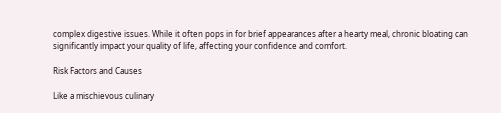complex digestive issues. While it often pops in for brief appearances after a hearty meal, chronic bloating can significantly impact your quality of life, affecting your confidence and comfort.

Risk Factors and Causes

Like a mischievous culinary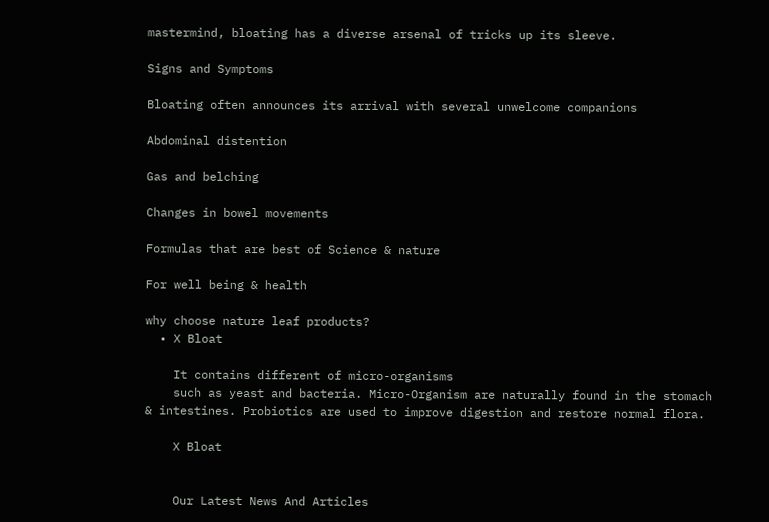mastermind, bloating has a diverse arsenal of tricks up its sleeve.

Signs and Symptoms

Bloating often announces its arrival with several unwelcome companions

Abdominal distention

Gas and belching

Changes in bowel movements

Formulas that are best of Science & nature

For well being & health

why choose nature leaf products?
  • X Bloat

    It contains different of micro-organisms
    such as yeast and bacteria. Micro-Organism are naturally found in the stomach & intestines. Probiotics are used to improve digestion and restore normal flora.

    X Bloat


    Our Latest News And Articles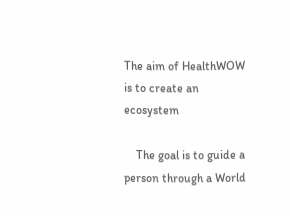The aim of HealthWOW is to create an ecosystem

    The goal is to guide a person through a World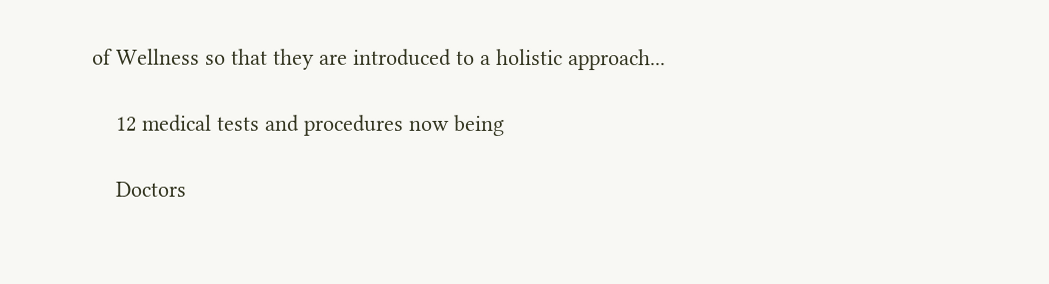of Wellness so that they are introduced to a holistic approach...

    12 medical tests and procedures now being

    Doctors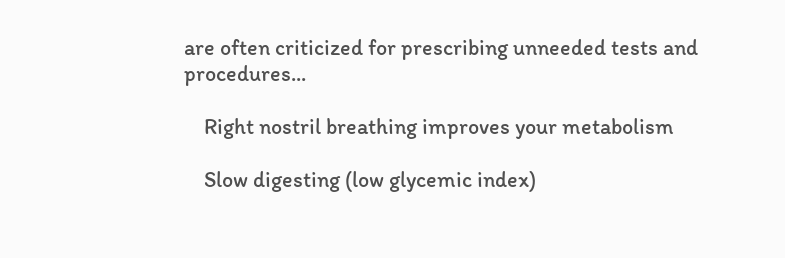are often criticized for prescribing unneeded tests and procedures...

    Right nostril breathing improves your metabolism

    Slow digesting (low glycemic index)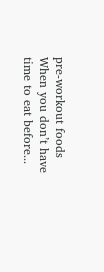pre-workout foods When you don’t have time to eat before...